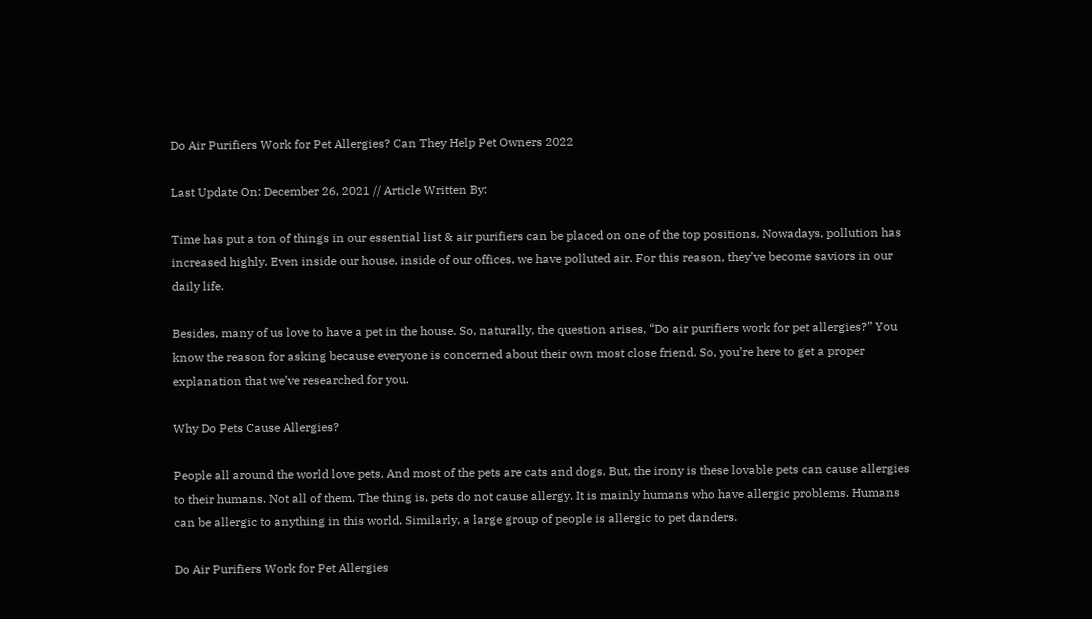Do Air Purifiers Work for Pet Allergies? Can They Help Pet Owners 2022

Last Update On: December 26, 2021 // Article Written By:

Time has put a ton of things in our essential list & air purifiers can be placed on one of the top positions. Nowadays, pollution has increased highly. Even inside our house, inside of our offices, we have polluted air. For this reason, they’ve become saviors in our daily life.

Besides, many of us love to have a pet in the house. So, naturally, the question arises, “Do air purifiers work for pet allergies?” You know the reason for asking because everyone is concerned about their own most close friend. So, you’re here to get a proper explanation that we’ve researched for you.

Why Do Pets Cause Allergies?

People all around the world love pets. And most of the pets are cats and dogs. But, the irony is these lovable pets can cause allergies to their humans. Not all of them. The thing is, pets do not cause allergy. It is mainly humans who have allergic problems. Humans can be allergic to anything in this world. Similarly, a large group of people is allergic to pet danders.

Do Air Purifiers Work for Pet Allergies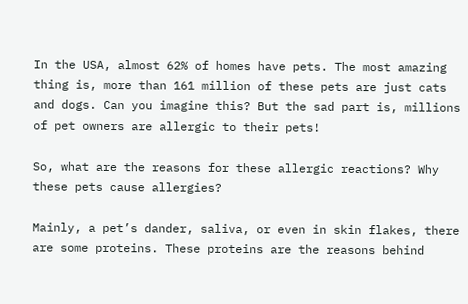In the USA, almost 62% of homes have pets. The most amazing thing is, more than 161 million of these pets are just cats and dogs. Can you imagine this? But the sad part is, millions of pet owners are allergic to their pets!

So, what are the reasons for these allergic reactions? Why these pets cause allergies?

Mainly, a pet’s dander, saliva, or even in skin flakes, there are some proteins. These proteins are the reasons behind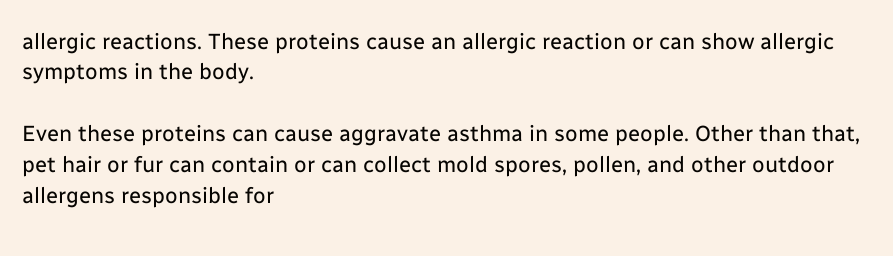allergic reactions. These proteins cause an allergic reaction or can show allergic symptoms in the body.

Even these proteins can cause aggravate asthma in some people. Other than that, pet hair or fur can contain or can collect mold spores, pollen, and other outdoor allergens responsible for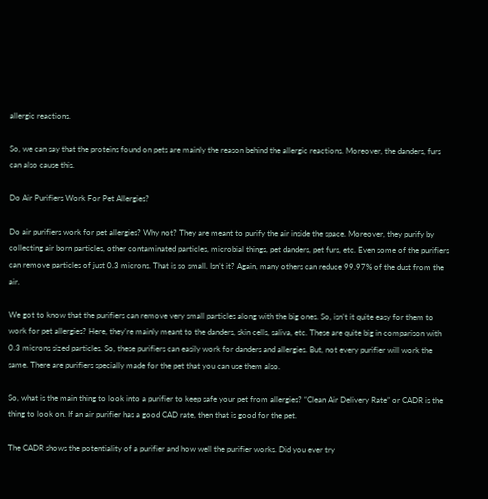allergic reactions.

So, we can say that the proteins found on pets are mainly the reason behind the allergic reactions. Moreover, the danders, furs can also cause this.

Do Air Purifiers Work For Pet Allergies?

Do air purifiers work for pet allergies? Why not? They are meant to purify the air inside the space. Moreover, they purify by collecting air born particles, other contaminated particles, microbial things, pet danders, pet furs, etc. Even some of the purifiers can remove particles of just 0.3 microns. That is so small. Isn’t it? Again, many others can reduce 99.97% of the dust from the air.

We got to know that the purifiers can remove very small particles along with the big ones. So, isn’t it quite easy for them to work for pet allergies? Here, they’re mainly meant to the danders, skin cells, saliva, etc. These are quite big in comparison with 0.3 microns sized particles. So, these purifiers can easily work for danders and allergies. But, not every purifier will work the same. There are purifiers specially made for the pet that you can use them also.

So, what is the main thing to look into a purifier to keep safe your pet from allergies? “Clean Air Delivery Rate” or CADR is the thing to look on. If an air purifier has a good CAD rate, then that is good for the pet.

The CADR shows the potentiality of a purifier and how well the purifier works. Did you ever try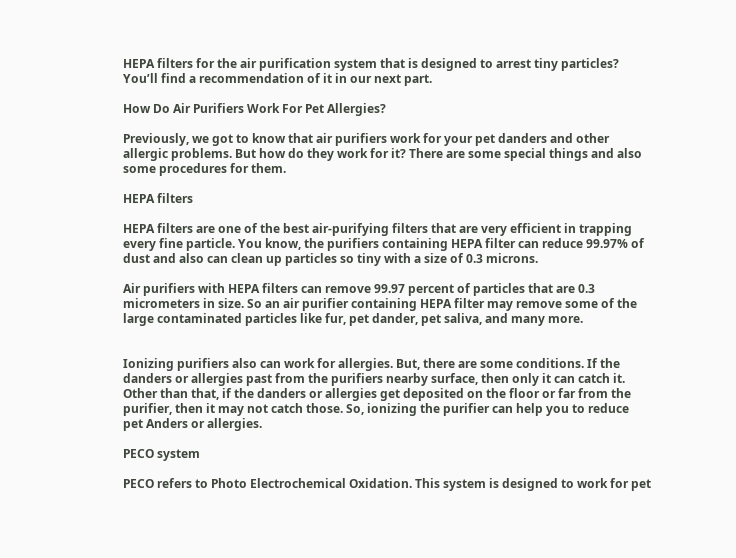HEPA filters for the air purification system that is designed to arrest tiny particles? You’ll find a recommendation of it in our next part.

How Do Air Purifiers Work For Pet Allergies?

Previously, we got to know that air purifiers work for your pet danders and other allergic problems. But how do they work for it? There are some special things and also some procedures for them.

HEPA filters

HEPA filters are one of the best air-purifying filters that are very efficient in trapping every fine particle. You know, the purifiers containing HEPA filter can reduce 99.97% of dust and also can clean up particles so tiny with a size of 0.3 microns.

Air purifiers with HEPA filters can remove 99.97 percent of particles that are 0.3 micrometers in size. So an air purifier containing HEPA filter may remove some of the large contaminated particles like fur, pet dander, pet saliva, and many more.


Ionizing purifiers also can work for allergies. But, there are some conditions. If the danders or allergies past from the purifiers nearby surface, then only it can catch it. Other than that, if the danders or allergies get deposited on the floor or far from the purifier, then it may not catch those. So, ionizing the purifier can help you to reduce pet Anders or allergies.

PECO system

PECO refers to Photo Electrochemical Oxidation. This system is designed to work for pet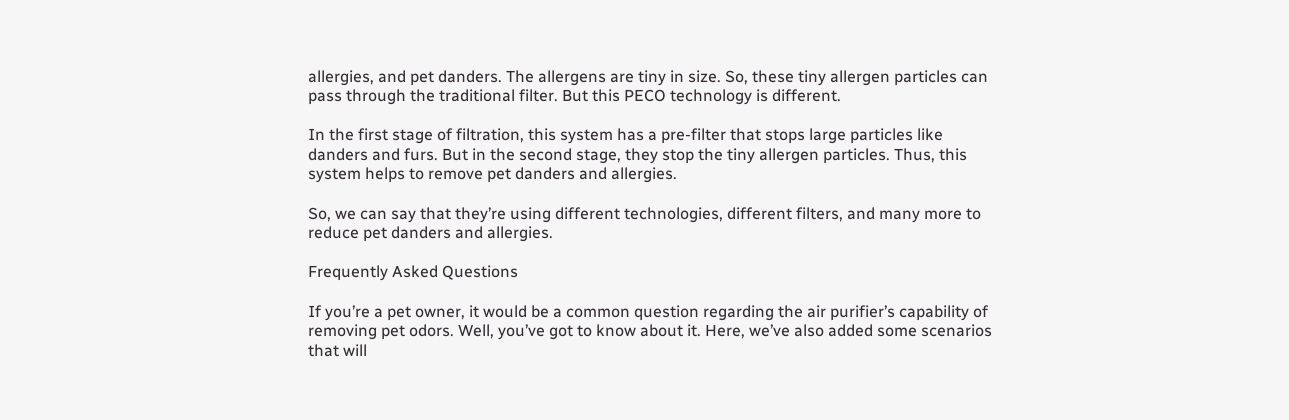allergies, and pet danders. The allergens are tiny in size. So, these tiny allergen particles can pass through the traditional filter. But this PECO technology is different.

In the first stage of filtration, this system has a pre-filter that stops large particles like danders and furs. But in the second stage, they stop the tiny allergen particles. Thus, this system helps to remove pet danders and allergies.

So, we can say that they’re using different technologies, different filters, and many more to reduce pet danders and allergies.

Frequently Asked Questions

If you’re a pet owner, it would be a common question regarding the air purifier’s capability of removing pet odors. Well, you’ve got to know about it. Here, we’ve also added some scenarios that will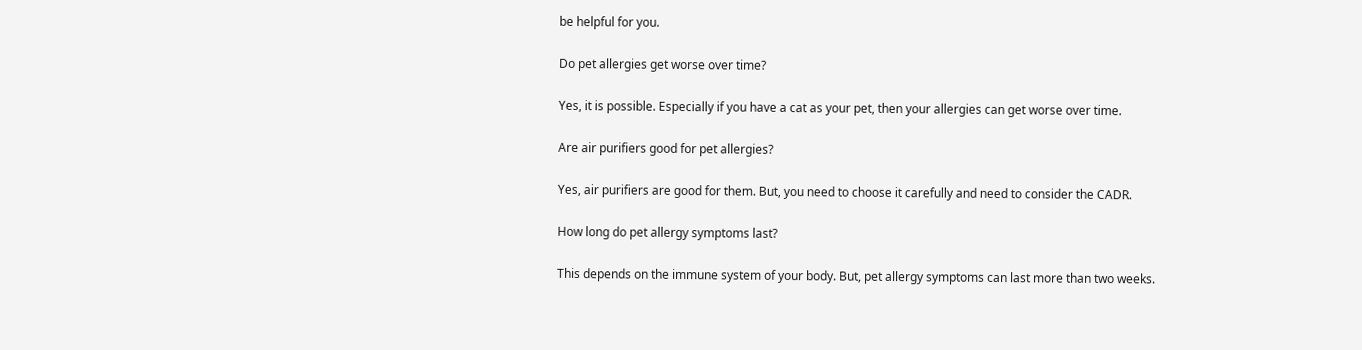be helpful for you.

Do pet allergies get worse over time?

Yes, it is possible. Especially if you have a cat as your pet, then your allergies can get worse over time.

Are air purifiers good for pet allergies?

Yes, air purifiers are good for them. But, you need to choose it carefully and need to consider the CADR.

How long do pet allergy symptoms last?

This depends on the immune system of your body. But, pet allergy symptoms can last more than two weeks.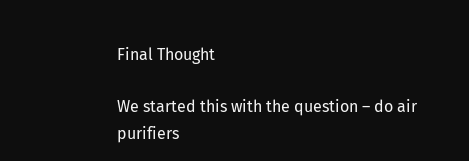Final Thought

We started this with the question – do air purifiers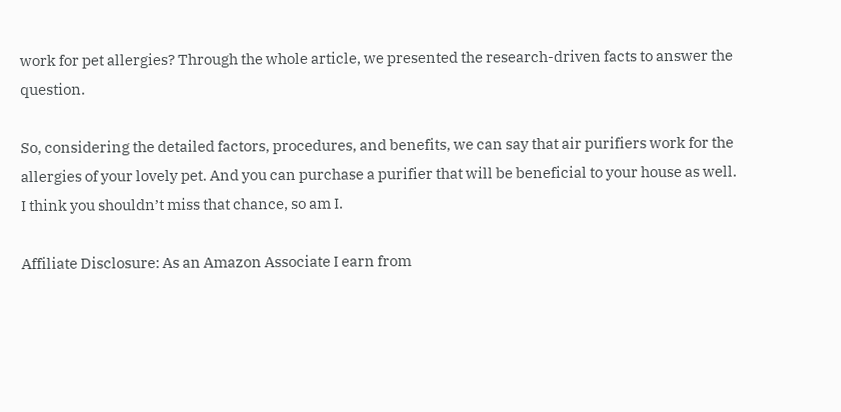work for pet allergies? Through the whole article, we presented the research-driven facts to answer the question.

So, considering the detailed factors, procedures, and benefits, we can say that air purifiers work for the allergies of your lovely pet. And you can purchase a purifier that will be beneficial to your house as well. I think you shouldn’t miss that chance, so am I.

Affiliate Disclosure: As an Amazon Associate I earn from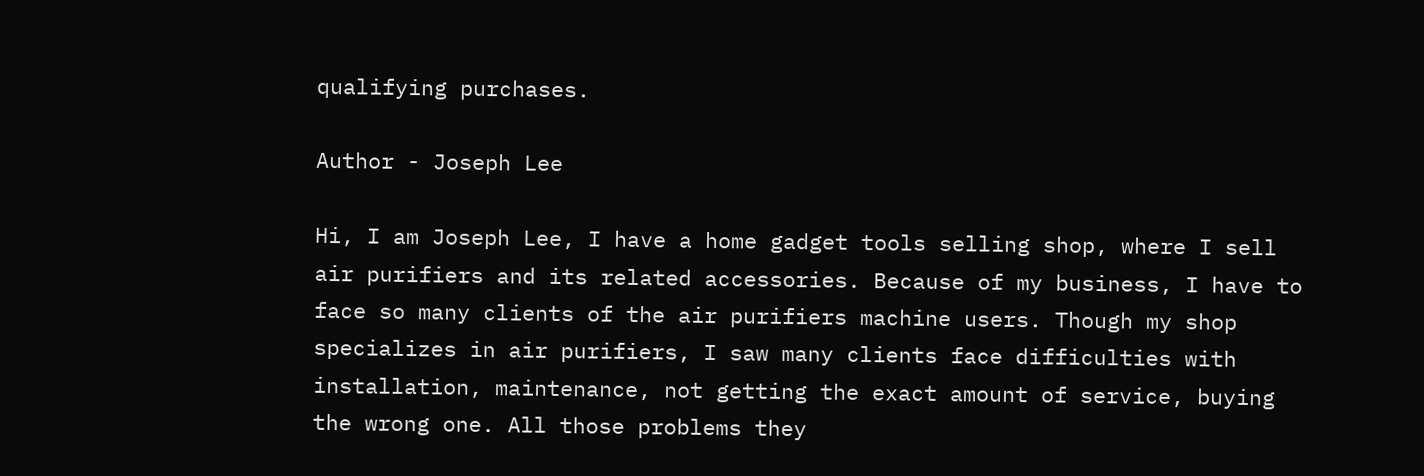qualifying purchases.

Author - Joseph Lee

Hi, I am Joseph Lee, I have a home gadget tools selling shop, where I sell air purifiers and its related accessories. Because of my business, I have to face so many clients of the air purifiers machine users. Though my shop specializes in air purifiers, I saw many clients face difficulties with installation, maintenance, not getting the exact amount of service, buying the wrong one. All those problems they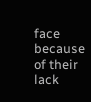face because of their lack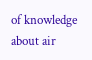of knowledge about air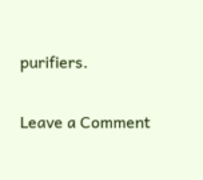purifiers.

Leave a Comment